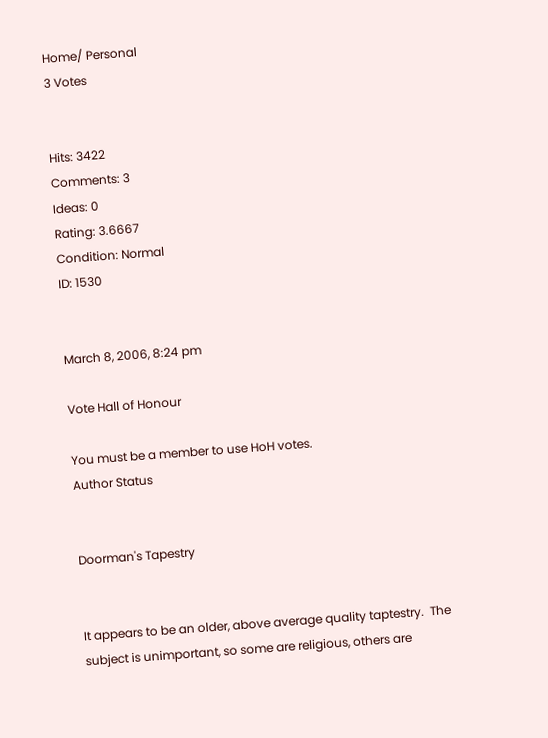Home/ Personal
3 Votes


Hits: 3422
Comments: 3
Ideas: 0
Rating: 3.6667
Condition: Normal
ID: 1530


March 8, 2006, 8:24 pm

Vote Hall of Honour

You must be a member to use HoH votes.
Author Status


Doorman's Tapestry


It appears to be an older, above average quality taptestry.  The subject is unimportant, so some are religious, others are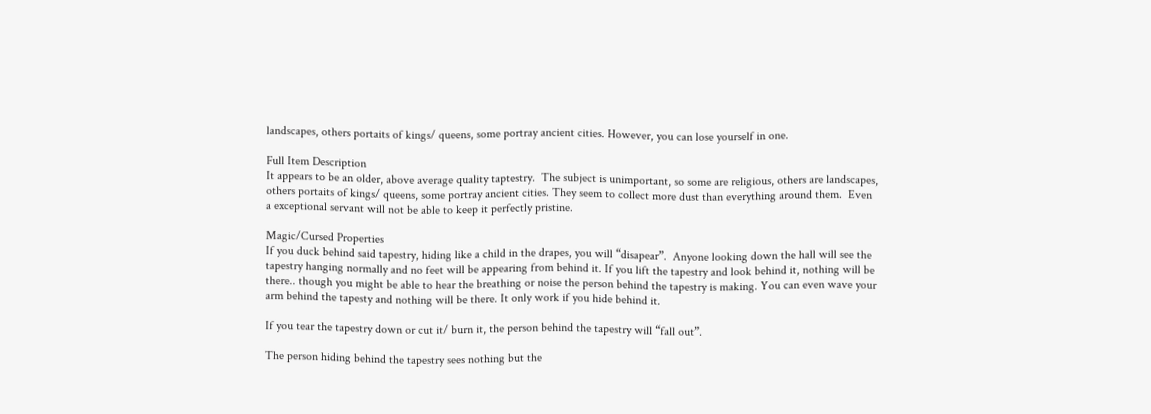landscapes, others portaits of kings/ queens, some portray ancient cities. However, you can lose yourself in one.

Full Item Description
It appears to be an older, above average quality taptestry.  The subject is unimportant, so some are religious, others are landscapes, others portaits of kings/ queens, some portray ancient cities. They seem to collect more dust than everything around them.  Even a exceptional servant will not be able to keep it perfectly pristine.

Magic/Cursed Properties
If you duck behind said tapestry, hiding like a child in the drapes, you will “disapear”.  Anyone looking down the hall will see the tapestry hanging normally and no feet will be appearing from behind it. If you lift the tapestry and look behind it, nothing will be there.. though you might be able to hear the breathing or noise the person behind the tapestry is making. You can even wave your arm behind the tapesty and nothing will be there. It only work if you hide behind it.

If you tear the tapestry down or cut it/ burn it, the person behind the tapestry will “fall out”.

The person hiding behind the tapestry sees nothing but the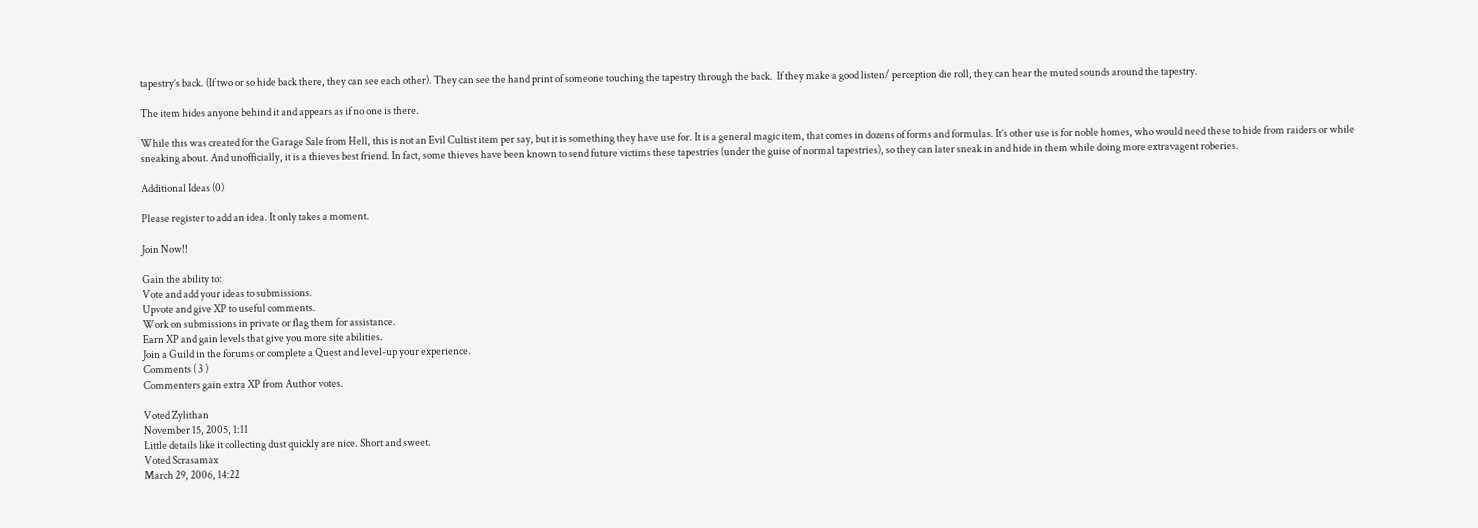tapestry’s back. (If two or so hide back there, they can see each other). They can see the hand print of someone touching the tapestry through the back.  If they make a good listen/ perception die roll, they can hear the muted sounds around the tapestry.

The item hides anyone behind it and appears as if no one is there.

While this was created for the Garage Sale from Hell, this is not an Evil Cultist item per say, but it is something they have use for. It is a general magic item, that comes in dozens of forms and formulas. It’s other use is for noble homes, who would need these to hide from raiders or while sneaking about. And unofficially, it is a thieves best friend. In fact, some thieves have been known to send future victims these tapestries (under the guise of normal tapestries), so they can later sneak in and hide in them while doing more extravagent roberies.

Additional Ideas (0)

Please register to add an idea. It only takes a moment.

Join Now!!

Gain the ability to:
Vote and add your ideas to submissions.
Upvote and give XP to useful comments.
Work on submissions in private or flag them for assistance.
Earn XP and gain levels that give you more site abilities.
Join a Guild in the forums or complete a Quest and level-up your experience.
Comments ( 3 )
Commenters gain extra XP from Author votes.

Voted Zylithan
November 15, 2005, 1:11
Little details like it collecting dust quickly are nice. Short and sweet.
Voted Scrasamax
March 29, 2006, 14:22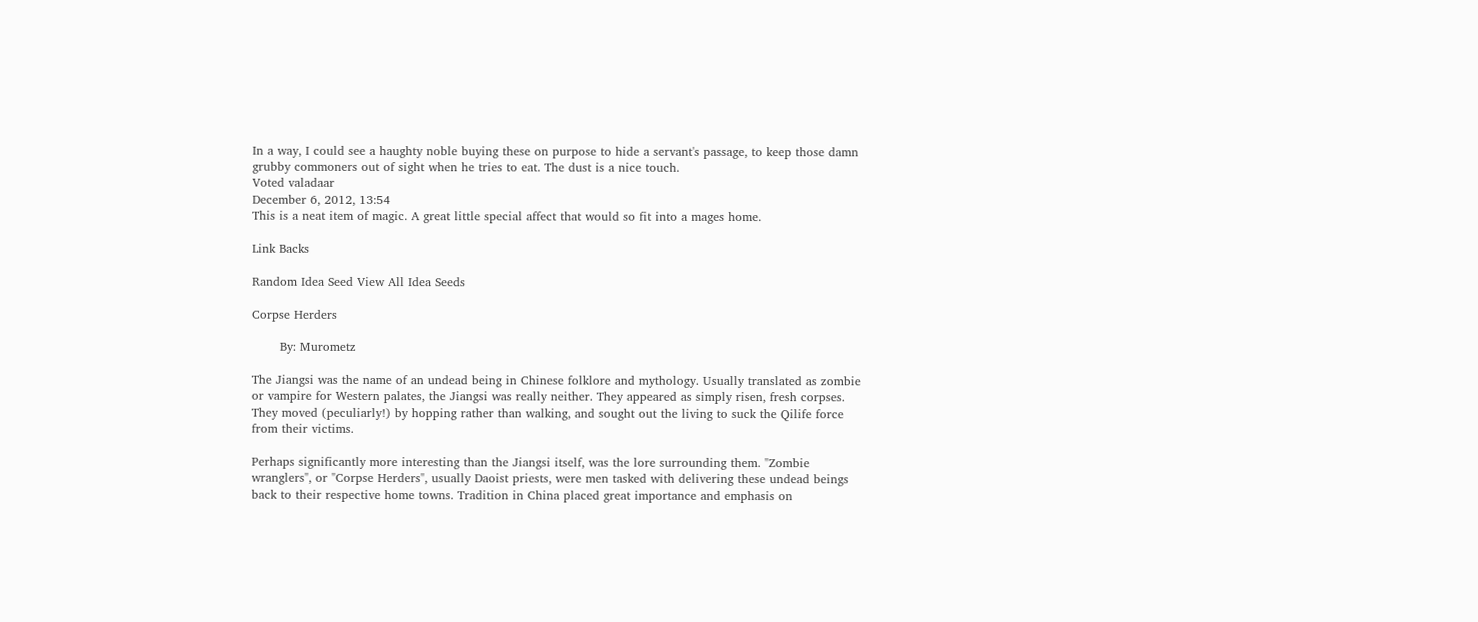In a way, I could see a haughty noble buying these on purpose to hide a servant's passage, to keep those damn grubby commoners out of sight when he tries to eat. The dust is a nice touch.
Voted valadaar
December 6, 2012, 13:54
This is a neat item of magic. A great little special affect that would so fit into a mages home.

Link Backs

Random Idea Seed View All Idea Seeds

Corpse Herders

       By: Murometz

The Jiangsi was the name of an undead being in Chinese folklore and mythology. Usually translated as zombie or vampire for Western palates, the Jiangsi was really neither. They appeared as simply risen, fresh corpses. They moved (peculiarly!) by hopping rather than walking, and sought out the living to suck the Qilife force from their victims.

Perhaps significantly more interesting than the Jiangsi itself, was the lore surrounding them. "Zombie wranglers", or "Corpse Herders", usually Daoist priests, were men tasked with delivering these undead beings back to their respective home towns. Tradition in China placed great importance and emphasis on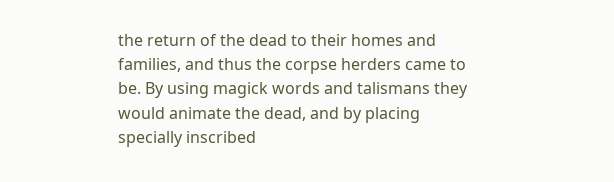the return of the dead to their homes and families, and thus the corpse herders came to be. By using magick words and talismans they would animate the dead, and by placing specially inscribed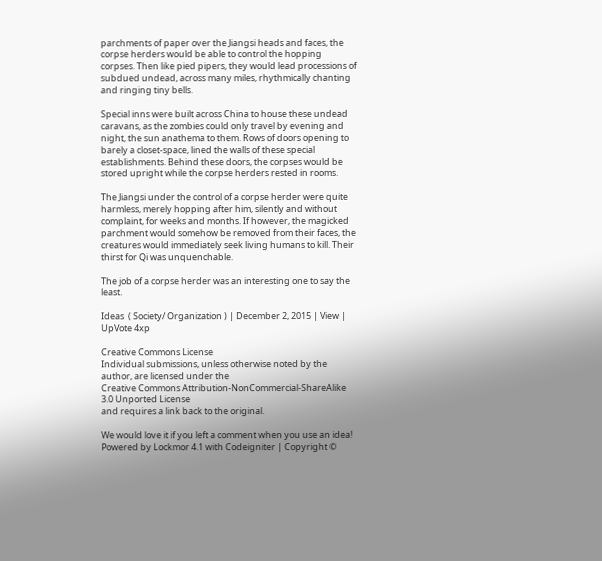parchments of paper over the Jiangsi heads and faces, the corpse herders would be able to control the hopping corpses. Then like pied pipers, they would lead processions of subdued undead, across many miles, rhythmically chanting and ringing tiny bells.

Special inns were built across China to house these undead caravans, as the zombies could only travel by evening and night, the sun anathema to them. Rows of doors opening to barely a closet-space, lined the walls of these special establishments. Behind these doors, the corpses would be stored upright while the corpse herders rested in rooms.

The Jiangsi under the control of a corpse herder were quite harmless, merely hopping after him, silently and without complaint, for weeks and months. If however, the magicked parchment would somehow be removed from their faces, the creatures would immediately seek living humans to kill. Their thirst for Qi was unquenchable.

The job of a corpse herder was an interesting one to say the least.

Ideas  ( Society/ Organization ) | December 2, 2015 | View | UpVote 4xp

Creative Commons License
Individual submissions, unless otherwise noted by the author, are licensed under the
Creative Commons Attribution-NonCommercial-ShareAlike 3.0 Unported License
and requires a link back to the original.

We would love it if you left a comment when you use an idea!
Powered by Lockmor 4.1 with Codeigniter | Copyright ©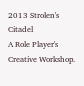2013 Strolen's Citadel
A Role Player's Creative Workshop.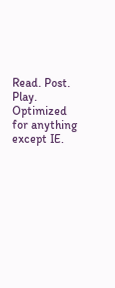Read. Post. Play.
Optimized for anything except IE.